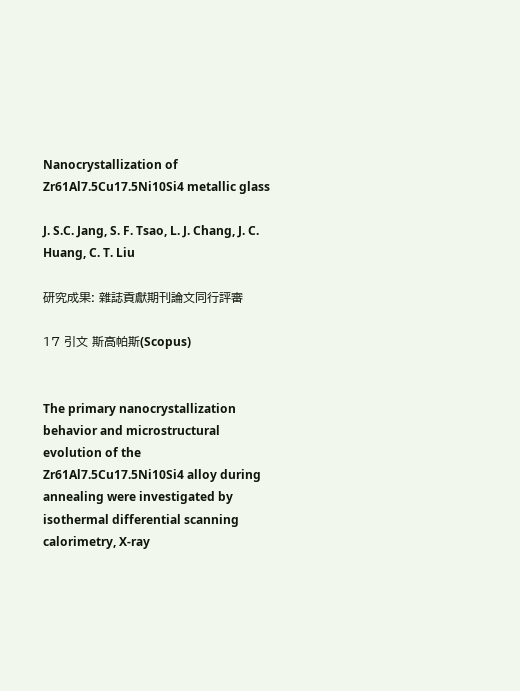Nanocrystallization of Zr61Al7.5Cu17.5Ni10Si4 metallic glass

J. S.C. Jang, S. F. Tsao, L. J. Chang, J. C. Huang, C. T. Liu

研究成果: 雜誌貢獻期刊論文同行評審

17 引文 斯高帕斯(Scopus)


The primary nanocrystallization behavior and microstructural evolution of the Zr61Al7.5Cu17.5Ni10Si4 alloy during annealing were investigated by isothermal differential scanning calorimetry, X-ray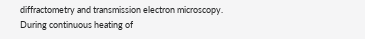diffractometry and transmission electron microscopy. During continuous heating of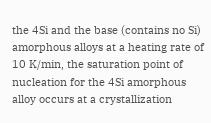the 4Si and the base (contains no Si) amorphous alloys at a heating rate of 10 K/min, the saturation point of nucleation for the 4Si amorphous alloy occurs at a crystallization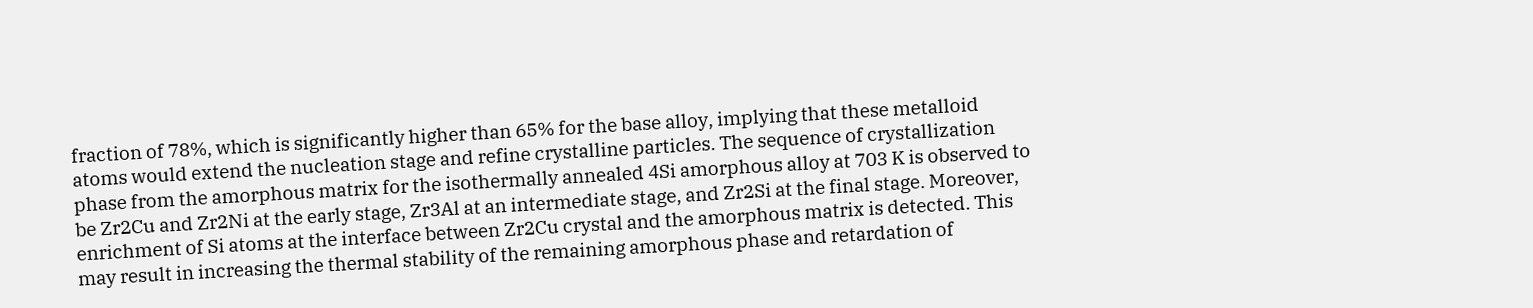fraction of 78%, which is significantly higher than 65% for the base alloy, implying that these metalloid atoms would extend the nucleation stage and refine crystalline particles. The sequence of crystallization phase from the amorphous matrix for the isothermally annealed 4Si amorphous alloy at 703 K is observed to be Zr2Cu and Zr2Ni at the early stage, Zr3Al at an intermediate stage, and Zr2Si at the final stage. Moreover, enrichment of Si atoms at the interface between Zr2Cu crystal and the amorphous matrix is detected. This may result in increasing the thermal stability of the remaining amorphous phase and retardation of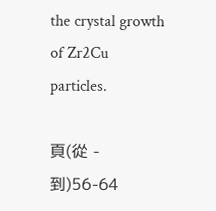the crystal growth of Zr2Cu particles.

頁(從 - 到)56-64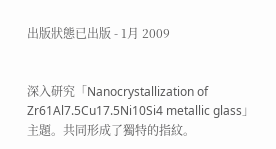出版狀態已出版 - 1月 2009


深入研究「Nanocrystallization of Zr61Al7.5Cu17.5Ni10Si4 metallic glass」主題。共同形成了獨特的指紋。